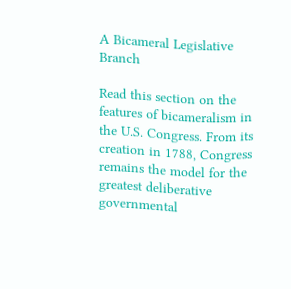A Bicameral Legislative Branch

Read this section on the features of bicameralism in the U.S. Congress. From its creation in 1788, Congress remains the model for the greatest deliberative governmental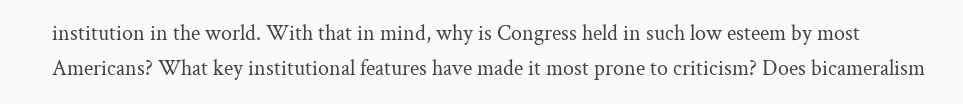institution in the world. With that in mind, why is Congress held in such low esteem by most Americans? What key institutional features have made it most prone to criticism? Does bicameralism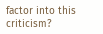factor into this criticism?